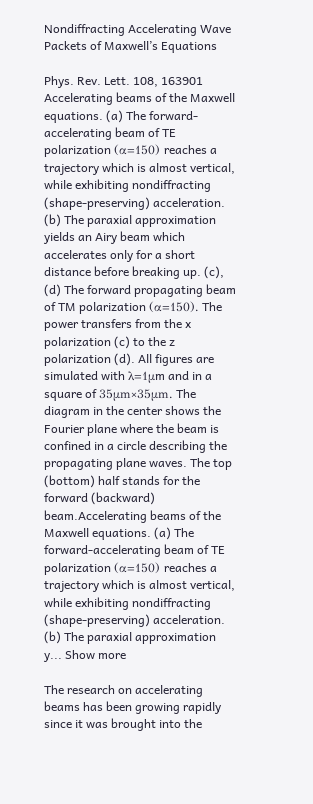Nondiffracting Accelerating Wave Packets of Maxwell’s Equations

Phys. Rev. Lett. 108, 163901
Accelerating beams of the Maxwell equations. (a) The forward-accelerating beam of TE polarization (α=150) reaches a trajectory which is almost vertical, while exhibiting nondiffracting (shape-preserving) acceleration. (b) The paraxial approximation yields an Airy beam which accelerates only for a short distance before breaking up. (c), (d) The forward propagating beam of TM polarization (α=150). The power transfers from the x polarization (c) to the z polarization (d). All figures are simulated with λ=1μm and in a square of 35μm×35μm. The diagram in the center shows the Fourier plane where the beam is confined in a circle describing the propagating plane waves. The top (bottom) half stands for the forward (backward) beam.Accelerating beams of the Maxwell equations. (a) The forward-accelerating beam of TE polarization (α=150) reaches a trajectory which is almost vertical, while exhibiting nondiffracting (shape-preserving) acceleration. (b) The paraxial approximation y... Show more

The research on accelerating beams has been growing rapidly since it was brought into the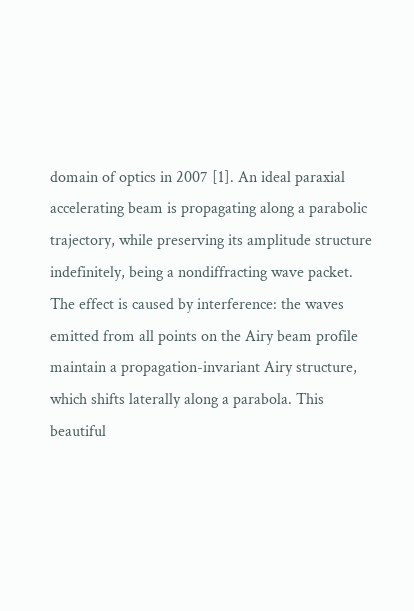domain of optics in 2007 [1]. An ideal paraxial accelerating beam is propagating along a parabolic trajectory, while preserving its amplitude structure indefinitely, being a nondiffracting wave packet. The effect is caused by interference: the waves emitted from all points on the Airy beam profile maintain a propagation-invariant Airy structure, which shifts laterally along a parabola. This beautiful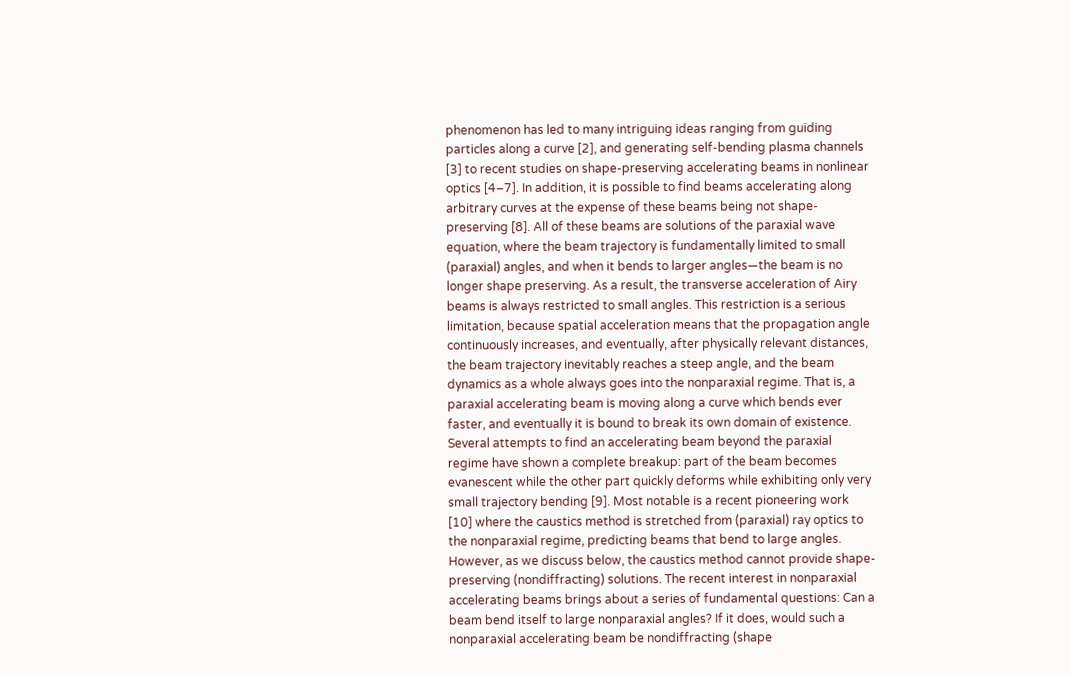phenomenon has led to many intriguing ideas ranging from guiding particles along a curve [2], and generating self-bending plasma channels [3] to recent studies on shape-preserving accelerating beams in nonlinear optics [4–7]. In addition, it is possible to find beams accelerating along arbitrary curves at the expense of these beams being not shape-preserving [8]. All of these beams are solutions of the paraxial wave equation, where the beam trajectory is fundamentally limited to small (paraxial) angles, and when it bends to larger angles—the beam is no longer shape preserving. As a result, the transverse acceleration of Airy beams is always restricted to small angles. This restriction is a serious limitation, because spatial acceleration means that the propagation angle continuously increases, and eventually, after physically relevant distances, the beam trajectory inevitably reaches a steep angle, and the beam dynamics as a whole always goes into the nonparaxial regime. That is, a paraxial accelerating beam is moving along a curve which bends ever faster, and eventually it is bound to break its own domain of existence. Several attempts to find an accelerating beam beyond the paraxial regime have shown a complete breakup: part of the beam becomes evanescent while the other part quickly deforms while exhibiting only very small trajectory bending [9]. Most notable is a recent pioneering work [10] where the caustics method is stretched from (paraxial) ray optics to the nonparaxial regime, predicting beams that bend to large angles. However, as we discuss below, the caustics method cannot provide shape-preserving (nondiffracting) solutions. The recent interest in nonparaxial accelerating beams brings about a series of fundamental questions: Can a beam bend itself to large nonparaxial angles? If it does, would such a nonparaxial accelerating beam be nondiffracting (shape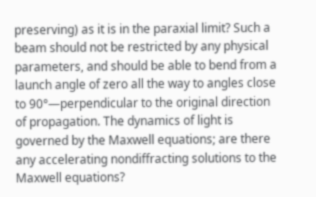preserving) as it is in the paraxial limit? Such a beam should not be restricted by any physical parameters, and should be able to bend from a launch angle of zero all the way to angles close to 90°—perpendicular to the original direction of propagation. The dynamics of light is governed by the Maxwell equations; are there any accelerating nondiffracting solutions to the Maxwell equations?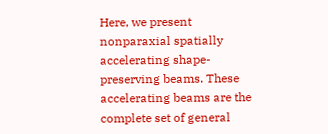Here, we present nonparaxial spatially accelerating shape-preserving beams. These accelerating beams are the complete set of general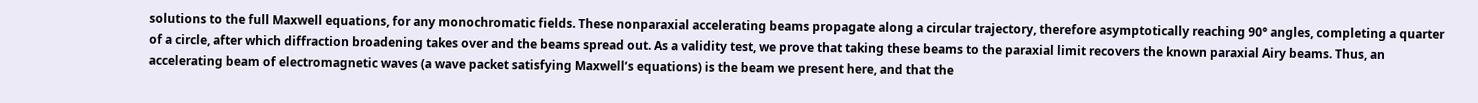solutions to the full Maxwell equations, for any monochromatic fields. These nonparaxial accelerating beams propagate along a circular trajectory, therefore asymptotically reaching 90° angles, completing a quarter of a circle, after which diffraction broadening takes over and the beams spread out. As a validity test, we prove that taking these beams to the paraxial limit recovers the known paraxial Airy beams. Thus, an accelerating beam of electromagnetic waves (a wave packet satisfying Maxwell’s equations) is the beam we present here, and that the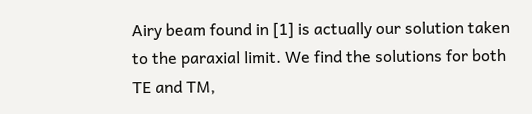Airy beam found in [1] is actually our solution taken to the paraxial limit. We find the solutions for both TE and TM,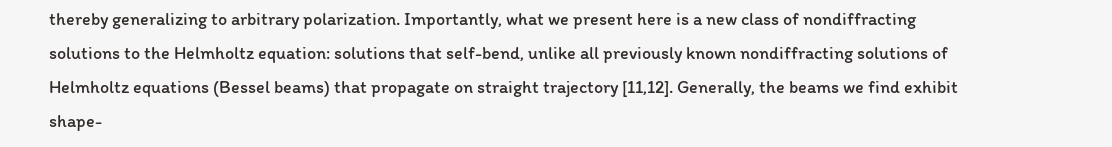thereby generalizing to arbitrary polarization. Importantly, what we present here is a new class of nondiffracting solutions to the Helmholtz equation: solutions that self-bend, unlike all previously known nondiffracting solutions of Helmholtz equations (Bessel beams) that propagate on straight trajectory [11,12]. Generally, the beams we find exhibit shape-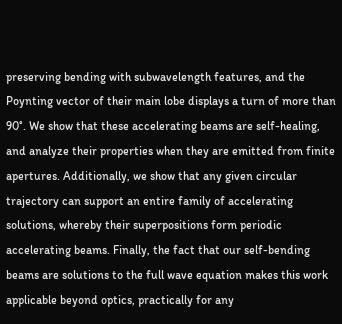preserving bending with subwavelength features, and the Poynting vector of their main lobe displays a turn of more than 90°. We show that these accelerating beams are self-healing, and analyze their properties when they are emitted from finite apertures. Additionally, we show that any given circular trajectory can support an entire family of accelerating solutions, whereby their superpositions form periodic accelerating beams. Finally, the fact that our self-bending beams are solutions to the full wave equation makes this work applicable beyond optics, practically for any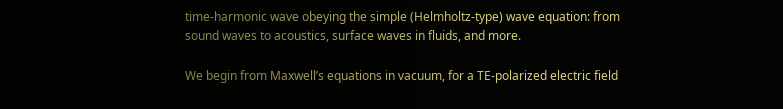time-harmonic wave obeying the simple (Helmholtz-type) wave equation: from sound waves to acoustics, surface waves in fluids, and more.

We begin from Maxwell’s equations in vacuum, for a TE-polarized electric field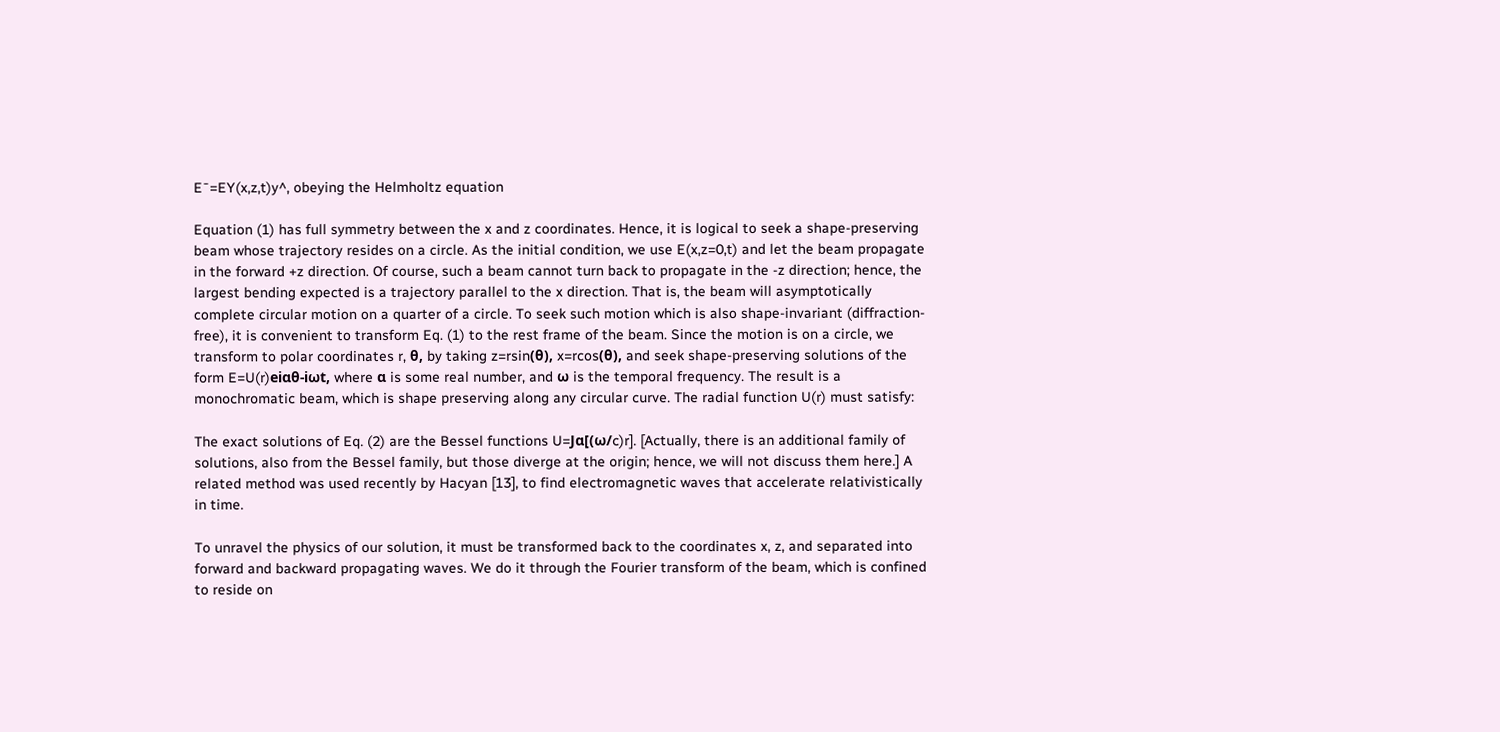E¯=EY(x,z,t)y^, obeying the Helmholtz equation

Equation (1) has full symmetry between the x and z coordinates. Hence, it is logical to seek a shape-preserving beam whose trajectory resides on a circle. As the initial condition, we use E(x,z=0,t) and let the beam propagate in the forward +z direction. Of course, such a beam cannot turn back to propagate in the -z direction; hence, the largest bending expected is a trajectory parallel to the x direction. That is, the beam will asymptotically complete circular motion on a quarter of a circle. To seek such motion which is also shape-invariant (diffraction-free), it is convenient to transform Eq. (1) to the rest frame of the beam. Since the motion is on a circle, we transform to polar coordinates r, θ, by taking z=rsin(θ), x=rcos(θ), and seek shape-preserving solutions of the form E=U(r)eiαθ-iωt, where α is some real number, and ω is the temporal frequency. The result is a monochromatic beam, which is shape preserving along any circular curve. The radial function U(r) must satisfy:

The exact solutions of Eq. (2) are the Bessel functions U=Jα[(ω/c)r]. [Actually, there is an additional family of solutions, also from the Bessel family, but those diverge at the origin; hence, we will not discuss them here.] A related method was used recently by Hacyan [13], to find electromagnetic waves that accelerate relativistically in time.

To unravel the physics of our solution, it must be transformed back to the coordinates x, z, and separated into forward and backward propagating waves. We do it through the Fourier transform of the beam, which is confined to reside on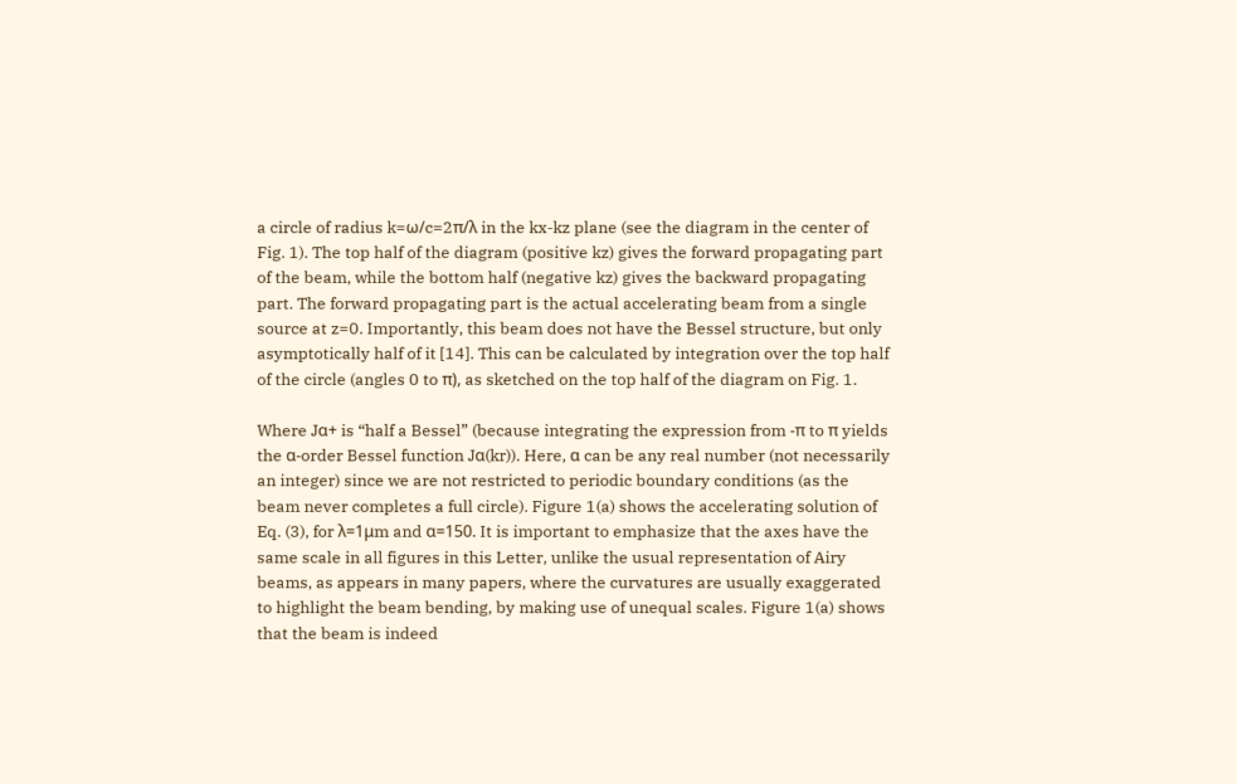a circle of radius k=ω/c=2π/λ in the kx-kz plane (see the diagram in the center of Fig. 1). The top half of the diagram (positive kz) gives the forward propagating part of the beam, while the bottom half (negative kz) gives the backward propagating part. The forward propagating part is the actual accelerating beam from a single source at z=0. Importantly, this beam does not have the Bessel structure, but only asymptotically half of it [14]. This can be calculated by integration over the top half of the circle (angles 0 to π), as sketched on the top half of the diagram on Fig. 1.

Where Jα+ is “half a Bessel” (because integrating the expression from -π to π yields the α-order Bessel function Jα(kr)). Here, α can be any real number (not necessarily an integer) since we are not restricted to periodic boundary conditions (as the beam never completes a full circle). Figure 1(a) shows the accelerating solution of Eq. (3), for λ=1μm and α=150. It is important to emphasize that the axes have the same scale in all figures in this Letter, unlike the usual representation of Airy beams, as appears in many papers, where the curvatures are usually exaggerated to highlight the beam bending, by making use of unequal scales. Figure 1(a) shows that the beam is indeed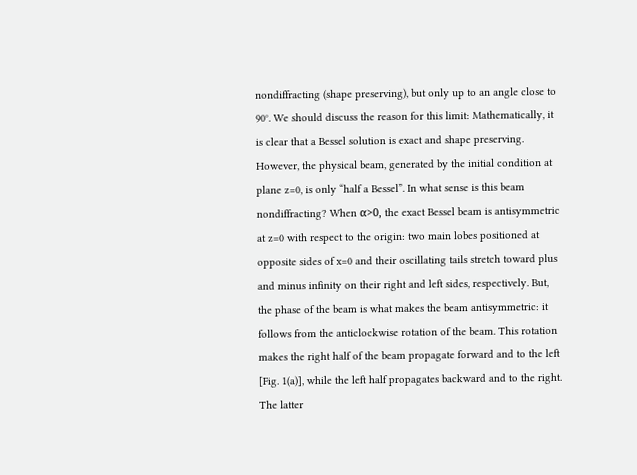nondiffracting (shape preserving), but only up to an angle close to 90°. We should discuss the reason for this limit: Mathematically, it is clear that a Bessel solution is exact and shape preserving. However, the physical beam, generated by the initial condition at plane z=0, is only “half a Bessel”. In what sense is this beam nondiffracting? When α>0, the exact Bessel beam is antisymmetric at z=0 with respect to the origin: two main lobes positioned at opposite sides of x=0 and their oscillating tails stretch toward plus and minus infinity on their right and left sides, respectively. But, the phase of the beam is what makes the beam antisymmetric: it follows from the anticlockwise rotation of the beam. This rotation makes the right half of the beam propagate forward and to the left [Fig. 1(a)], while the left half propagates backward and to the right. The latter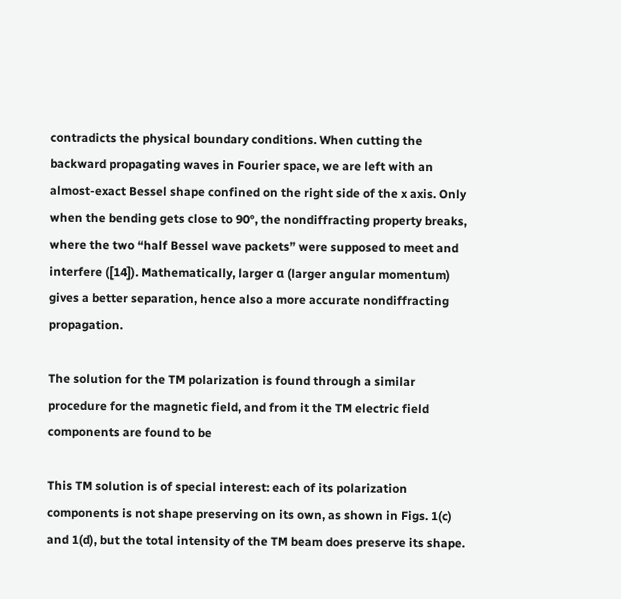contradicts the physical boundary conditions. When cutting the backward propagating waves in Fourier space, we are left with an almost-exact Bessel shape confined on the right side of the x axis. Only when the bending gets close to 90°, the nondiffracting property breaks, where the two “half Bessel wave packets” were supposed to meet and interfere ([14]). Mathematically, larger α (larger angular momentum) gives a better separation, hence also a more accurate nondiffracting propagation.

The solution for the TM polarization is found through a similar procedure for the magnetic field, and from it the TM electric field components are found to be

This TM solution is of special interest: each of its polarization components is not shape preserving on its own, as shown in Figs. 1(c) and 1(d), but the total intensity of the TM beam does preserve its shape.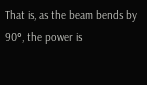That is, as the beam bends by 90°, the power is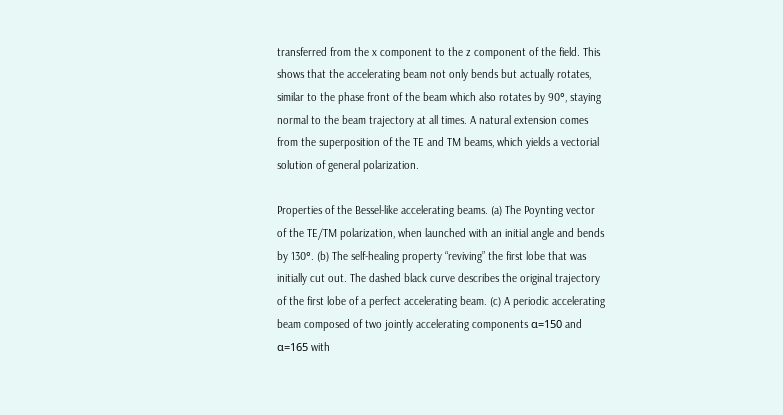transferred from the x component to the z component of the field. This shows that the accelerating beam not only bends but actually rotates, similar to the phase front of the beam which also rotates by 90°, staying normal to the beam trajectory at all times. A natural extension comes from the superposition of the TE and TM beams, which yields a vectorial solution of general polarization.

Properties of the Bessel-like accelerating beams. (a) The Poynting vector of the TE/TM polarization, when launched with an initial angle and bends by 130°. (b) The self-healing property “reviving” the first lobe that was initially cut out. The dashed black curve describes the original trajectory of the first lobe of a perfect accelerating beam. (c) A periodic accelerating beam composed of two jointly accelerating components α=150 and α=165 with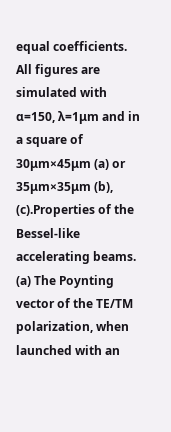equal coefficients. All figures are simulated with α=150, λ=1μm and in a square of 30μm×45μm (a) or 35μm×35μm (b), (c).Properties of the Bessel-like accelerating beams. (a) The Poynting vector of the TE/TM polarization, when launched with an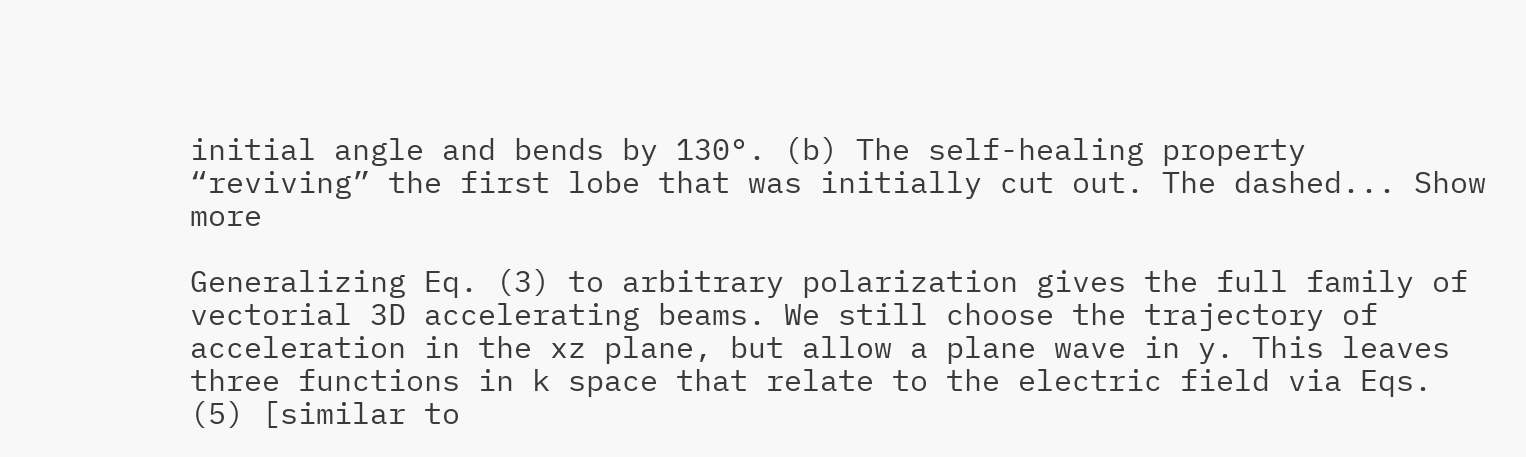initial angle and bends by 130°. (b) The self-healing property “reviving” the first lobe that was initially cut out. The dashed... Show more

Generalizing Eq. (3) to arbitrary polarization gives the full family of vectorial 3D accelerating beams. We still choose the trajectory of acceleration in the xz plane, but allow a plane wave in y. This leaves three functions in k space that relate to the electric field via Eqs. (5) [similar to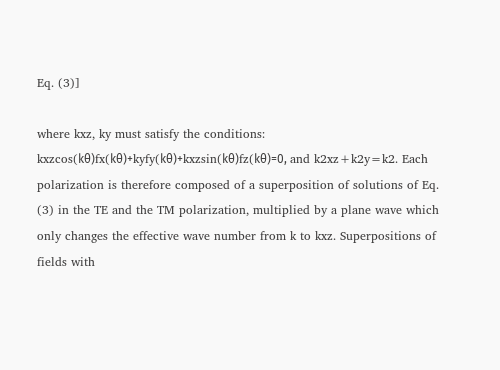Eq. (3)]

where kxz, ky must satisfy the conditions: kxzcos(kθ)fx(kθ)+kyfy(kθ)+kxzsin(kθ)fz(kθ)=0, and k2xz+k2y=k2. Each polarization is therefore composed of a superposition of solutions of Eq. (3) in the TE and the TM polarization, multiplied by a plane wave which only changes the effective wave number from k to kxz. Superpositions of fields with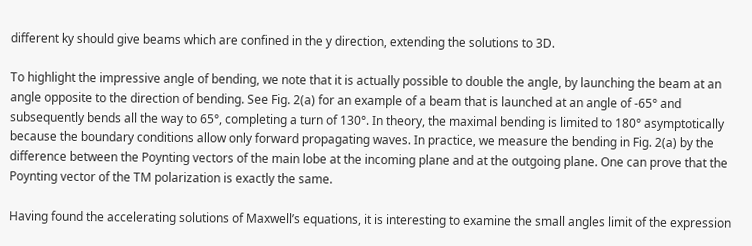different ky should give beams which are confined in the y direction, extending the solutions to 3D.

To highlight the impressive angle of bending, we note that it is actually possible to double the angle, by launching the beam at an angle opposite to the direction of bending. See Fig. 2(a) for an example of a beam that is launched at an angle of -65° and subsequently bends all the way to 65°, completing a turn of 130°. In theory, the maximal bending is limited to 180° asymptotically because the boundary conditions allow only forward propagating waves. In practice, we measure the bending in Fig. 2(a) by the difference between the Poynting vectors of the main lobe at the incoming plane and at the outgoing plane. One can prove that the Poynting vector of the TM polarization is exactly the same.

Having found the accelerating solutions of Maxwell’s equations, it is interesting to examine the small angles limit of the expression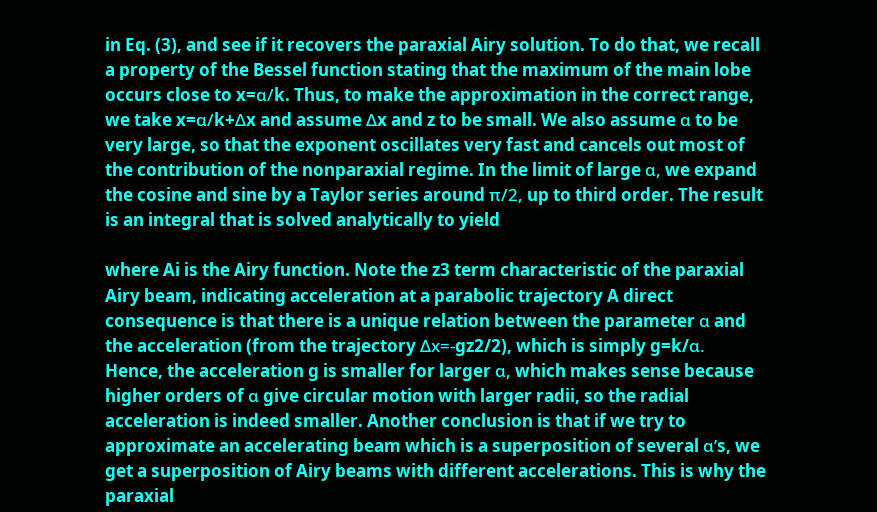in Eq. (3), and see if it recovers the paraxial Airy solution. To do that, we recall a property of the Bessel function stating that the maximum of the main lobe occurs close to x=α/k. Thus, to make the approximation in the correct range, we take x=α/k+Δx and assume Δx and z to be small. We also assume α to be very large, so that the exponent oscillates very fast and cancels out most of the contribution of the nonparaxial regime. In the limit of large α, we expand the cosine and sine by a Taylor series around π/2, up to third order. The result is an integral that is solved analytically to yield

where Ai is the Airy function. Note the z3 term characteristic of the paraxial Airy beam, indicating acceleration at a parabolic trajectory A direct consequence is that there is a unique relation between the parameter α and the acceleration (from the trajectory Δx=-gz2/2), which is simply g=k/α. Hence, the acceleration g is smaller for larger α, which makes sense because higher orders of α give circular motion with larger radii, so the radial acceleration is indeed smaller. Another conclusion is that if we try to approximate an accelerating beam which is a superposition of several α’s, we get a superposition of Airy beams with different accelerations. This is why the paraxial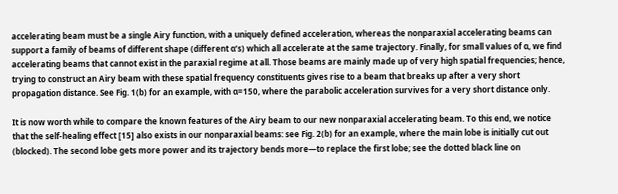accelerating beam must be a single Airy function, with a uniquely defined acceleration, whereas the nonparaxial accelerating beams can support a family of beams of different shape (different α’s) which all accelerate at the same trajectory. Finally, for small values of α, we find accelerating beams that cannot exist in the paraxial regime at all. Those beams are mainly made up of very high spatial frequencies; hence, trying to construct an Airy beam with these spatial frequency constituents gives rise to a beam that breaks up after a very short propagation distance. See Fig. 1(b) for an example, with α=150, where the parabolic acceleration survives for a very short distance only.

It is now worth while to compare the known features of the Airy beam to our new nonparaxial accelerating beam. To this end, we notice that the self-healing effect [15] also exists in our nonparaxial beams: see Fig. 2(b) for an example, where the main lobe is initially cut out (blocked). The second lobe gets more power and its trajectory bends more—to replace the first lobe; see the dotted black line on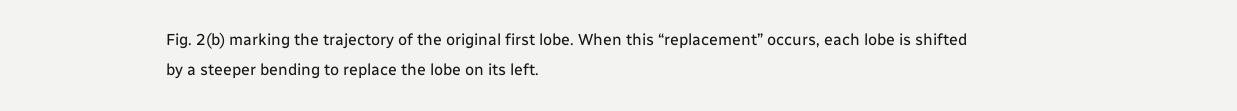Fig. 2(b) marking the trajectory of the original first lobe. When this “replacement” occurs, each lobe is shifted by a steeper bending to replace the lobe on its left.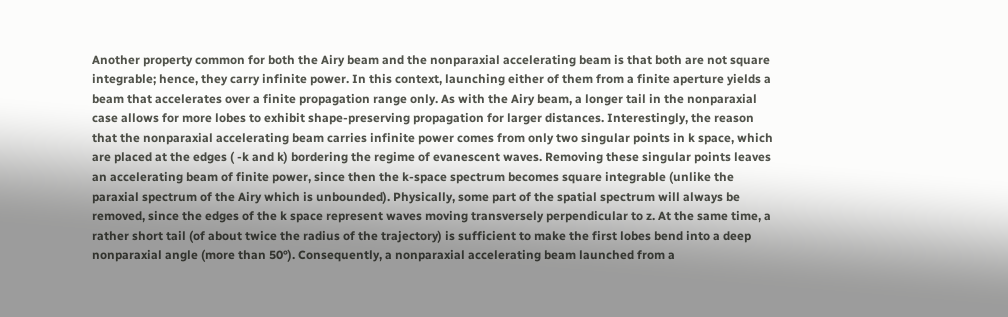Another property common for both the Airy beam and the nonparaxial accelerating beam is that both are not square integrable; hence, they carry infinite power. In this context, launching either of them from a finite aperture yields a beam that accelerates over a finite propagation range only. As with the Airy beam, a longer tail in the nonparaxial case allows for more lobes to exhibit shape-preserving propagation for larger distances. Interestingly, the reason that the nonparaxial accelerating beam carries infinite power comes from only two singular points in k space, which are placed at the edges ( -k and k) bordering the regime of evanescent waves. Removing these singular points leaves an accelerating beam of finite power, since then the k-space spectrum becomes square integrable (unlike the paraxial spectrum of the Airy which is unbounded). Physically, some part of the spatial spectrum will always be removed, since the edges of the k space represent waves moving transversely perpendicular to z. At the same time, a rather short tail (of about twice the radius of the trajectory) is sufficient to make the first lobes bend into a deep nonparaxial angle (more than 50°). Consequently, a nonparaxial accelerating beam launched from a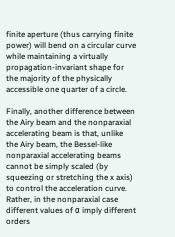finite aperture (thus carrying finite power) will bend on a circular curve while maintaining a virtually propagation-invariant shape for the majority of the physically accessible one quarter of a circle.

Finally, another difference between the Airy beam and the nonparaxial accelerating beam is that, unlike the Airy beam, the Bessel-like nonparaxial accelerating beams cannot be simply scaled (by squeezing or stretching the x axis) to control the acceleration curve. Rather, in the nonparaxial case different values of α imply different orders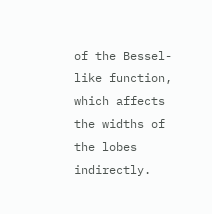of the Bessel-like function, which affects the widths of the lobes indirectly.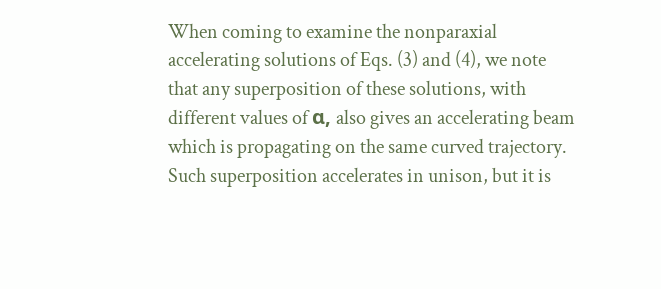When coming to examine the nonparaxial accelerating solutions of Eqs. (3) and (4), we note that any superposition of these solutions, with different values of α, also gives an accelerating beam which is propagating on the same curved trajectory. Such superposition accelerates in unison, but it is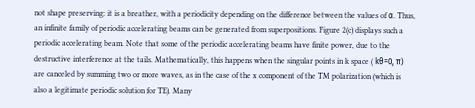not shape preserving: it is a breather, with a periodicity depending on the difference between the values of α. Thus, an infinite family of periodic accelerating beams can be generated from superpositions. Figure 2(c) displays such a periodic accelerating beam. Note that some of the periodic accelerating beams have finite power, due to the destructive interference at the tails. Mathematically, this happens when the singular points in k space ( kθ=0, π) are canceled by summing two or more waves, as in the case of the x component of the TM polarization (which is also a legitimate periodic solution for TE). Many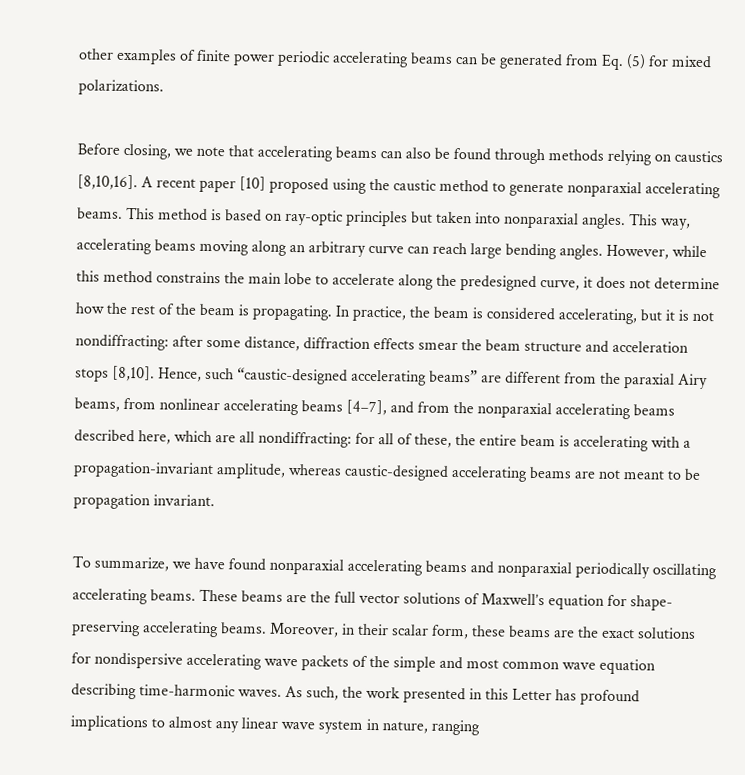other examples of finite power periodic accelerating beams can be generated from Eq. (5) for mixed polarizations.

Before closing, we note that accelerating beams can also be found through methods relying on caustics [8,10,16]. A recent paper [10] proposed using the caustic method to generate nonparaxial accelerating beams. This method is based on ray-optic principles but taken into nonparaxial angles. This way, accelerating beams moving along an arbitrary curve can reach large bending angles. However, while this method constrains the main lobe to accelerate along the predesigned curve, it does not determine how the rest of the beam is propagating. In practice, the beam is considered accelerating, but it is not nondiffracting: after some distance, diffraction effects smear the beam structure and acceleration stops [8,10]. Hence, such “caustic-designed accelerating beams” are different from the paraxial Airy beams, from nonlinear accelerating beams [4–7], and from the nonparaxial accelerating beams described here, which are all nondiffracting: for all of these, the entire beam is accelerating with a propagation-invariant amplitude, whereas caustic-designed accelerating beams are not meant to be propagation invariant.

To summarize, we have found nonparaxial accelerating beams and nonparaxial periodically oscillating accelerating beams. These beams are the full vector solutions of Maxwell’s equation for shape-preserving accelerating beams. Moreover, in their scalar form, these beams are the exact solutions for nondispersive accelerating wave packets of the simple and most common wave equation describing time-harmonic waves. As such, the work presented in this Letter has profound implications to almost any linear wave system in nature, ranging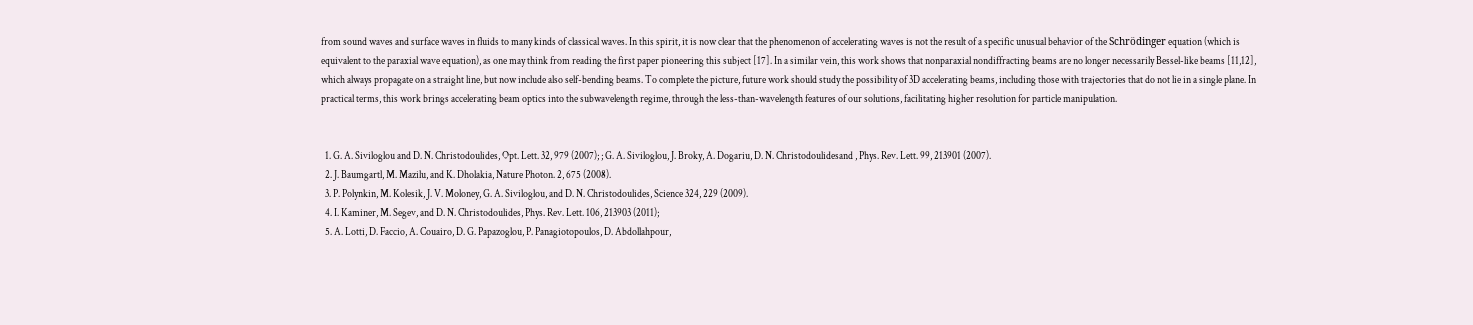from sound waves and surface waves in fluids to many kinds of classical waves. In this spirit, it is now clear that the phenomenon of accelerating waves is not the result of a specific unusual behavior of the Schrödinger equation (which is equivalent to the paraxial wave equation), as one may think from reading the first paper pioneering this subject [17]. In a similar vein, this work shows that nonparaxial nondiffracting beams are no longer necessarily Bessel-like beams [11,12], which always propagate on a straight line, but now include also self-bending beams. To complete the picture, future work should study the possibility of 3D accelerating beams, including those with trajectories that do not lie in a single plane. In practical terms, this work brings accelerating beam optics into the subwavelength regime, through the less-than-wavelength features of our solutions, facilitating higher resolution for particle manipulation.


  1. G. A. Siviloglou and D. N. Christodoulides, Opt. Lett. 32, 979 (2007); ; G. A. Siviloglou, J. Broky, A. Dogariu, D. N. Christodoulidesand , Phys. Rev. Lett. 99, 213901 (2007).
  2. J. Baumgartl, M. Mazilu, and K. Dholakia, Nature Photon. 2, 675 (2008).
  3. P. Polynkin, M. Kolesik, J. V. Moloney, G. A. Siviloglou, and D. N. Christodoulides, Science 324, 229 (2009).
  4. I. Kaminer, M. Segev, and D. N. Christodoulides, Phys. Rev. Lett. 106, 213903 (2011);
  5. A. Lotti, D. Faccio, A. Couairo, D. G. Papazoglou, P. Panagiotopoulos, D. Abdollahpour,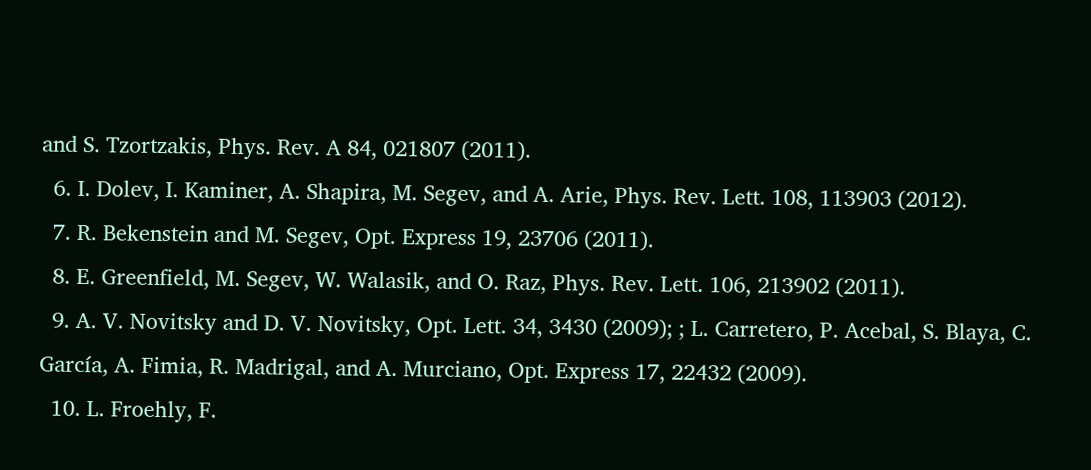and S. Tzortzakis, Phys. Rev. A 84, 021807 (2011).
  6. I. Dolev, I. Kaminer, A. Shapira, M. Segev, and A. Arie, Phys. Rev. Lett. 108, 113903 (2012).
  7. R. Bekenstein and M. Segev, Opt. Express 19, 23706 (2011).
  8. E. Greenfield, M. Segev, W. Walasik, and O. Raz, Phys. Rev. Lett. 106, 213902 (2011).
  9. A. V. Novitsky and D. V. Novitsky, Opt. Lett. 34, 3430 (2009); ; L. Carretero, P. Acebal, S. Blaya, C. García, A. Fimia, R. Madrigal, and A. Murciano, Opt. Express 17, 22432 (2009).
  10. L. Froehly, F.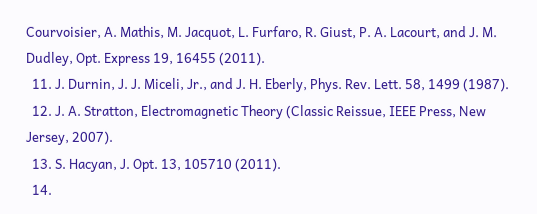Courvoisier, A. Mathis, M. Jacquot, L. Furfaro, R. Giust, P. A. Lacourt, and J. M. Dudley, Opt. Express 19, 16455 (2011).
  11. J. Durnin, J. J. Miceli, Jr., and J. H. Eberly, Phys. Rev. Lett. 58, 1499 (1987).
  12. J. A. Stratton, Electromagnetic Theory (Classic Reissue, IEEE Press, New Jersey, 2007).
  13. S. Hacyan, J. Opt. 13, 105710 (2011).
  14.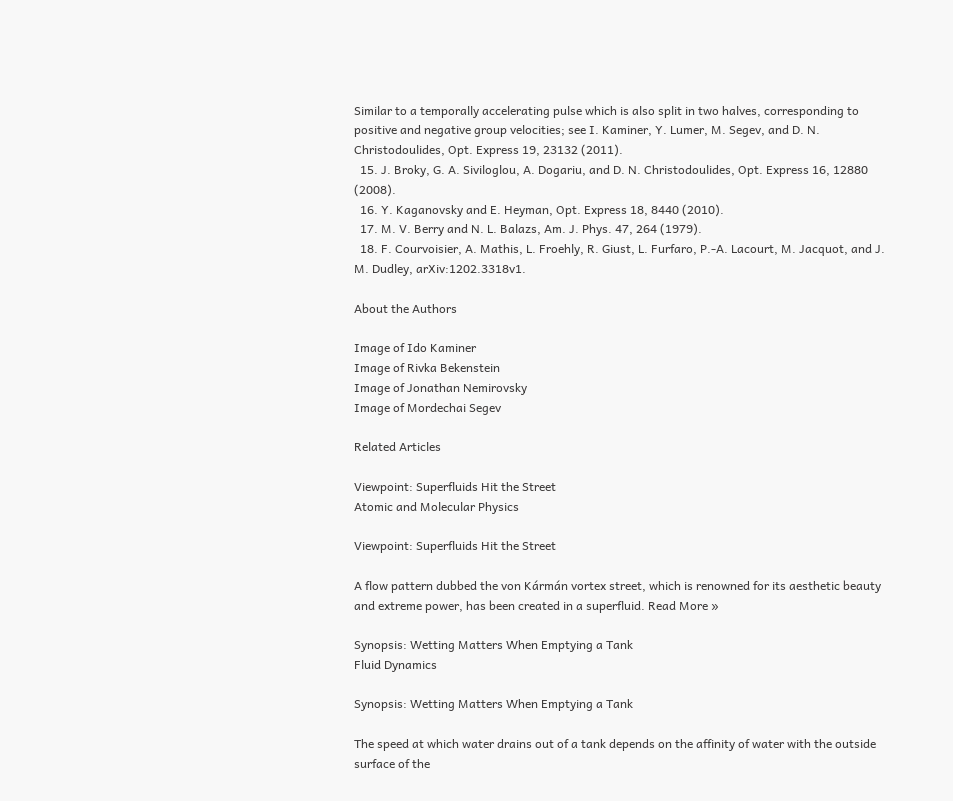Similar to a temporally accelerating pulse which is also split in two halves, corresponding to positive and negative group velocities; see I. Kaminer, Y. Lumer, M. Segev, and D. N. Christodoulides, Opt. Express 19, 23132 (2011).
  15. J. Broky, G. A. Siviloglou, A. Dogariu, and D. N. Christodoulides, Opt. Express 16, 12880 (2008).
  16. Y. Kaganovsky and E. Heyman, Opt. Express 18, 8440 (2010).
  17. M. V. Berry and N. L. Balazs, Am. J. Phys. 47, 264 (1979).
  18. F. Courvoisier, A. Mathis, L. Froehly, R. Giust, L. Furfaro, P.-A. Lacourt, M. Jacquot, and J. M. Dudley, arXiv:1202.3318v1.

About the Authors

Image of Ido Kaminer
Image of Rivka Bekenstein
Image of Jonathan Nemirovsky
Image of Mordechai Segev

Related Articles

Viewpoint: Superfluids Hit the Street
Atomic and Molecular Physics

Viewpoint: Superfluids Hit the Street

A flow pattern dubbed the von Kármán vortex street, which is renowned for its aesthetic beauty and extreme power, has been created in a superfluid. Read More »

Synopsis: Wetting Matters When Emptying a Tank
Fluid Dynamics

Synopsis: Wetting Matters When Emptying a Tank

The speed at which water drains out of a tank depends on the affinity of water with the outside surface of the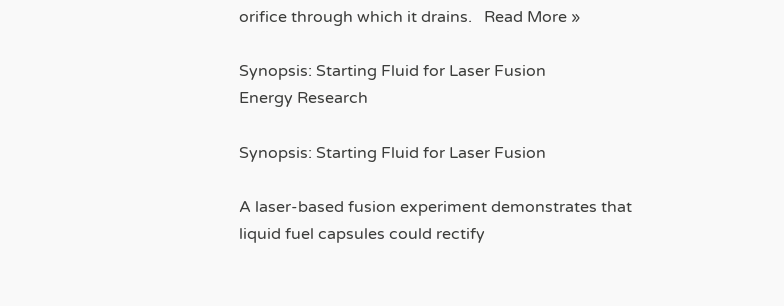orifice through which it drains.   Read More »

Synopsis: Starting Fluid for Laser Fusion
Energy Research

Synopsis: Starting Fluid for Laser Fusion

A laser-based fusion experiment demonstrates that liquid fuel capsules could rectify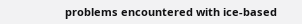problems encountered with ice-based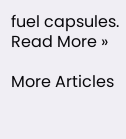fuel capsules. Read More »

More Articles